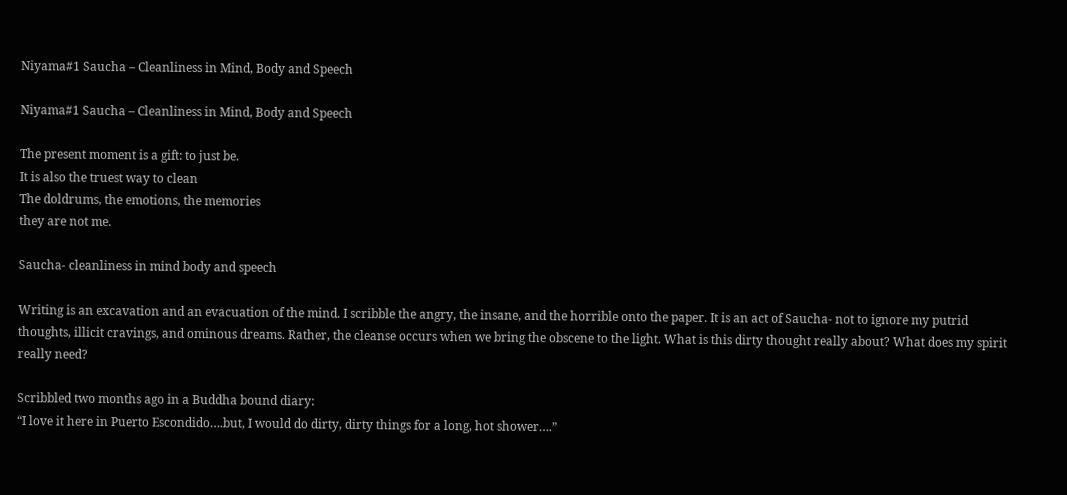Niyama#1 Saucha – Cleanliness in Mind, Body and Speech

Niyama#1 Saucha – Cleanliness in Mind, Body and Speech

The present moment is a gift: to just be.
It is also the truest way to clean
The doldrums, the emotions, the memories
they are not me.

Saucha- cleanliness in mind body and speech

Writing is an excavation and an evacuation of the mind. I scribble the angry, the insane, and the horrible onto the paper. It is an act of Saucha- not to ignore my putrid thoughts, illicit cravings, and ominous dreams. Rather, the cleanse occurs when we bring the obscene to the light. What is this dirty thought really about? What does my spirit really need?

Scribbled two months ago in a Buddha bound diary:
“I love it here in Puerto Escondido….but, I would do dirty, dirty things for a long, hot shower….”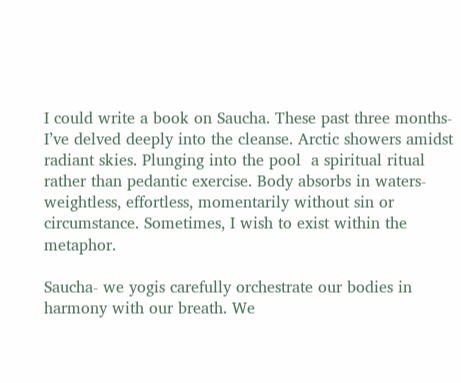I could write a book on Saucha. These past three months- I’ve delved deeply into the cleanse. Arctic showers amidst radiant skies. Plunging into the pool  a spiritual ritual rather than pedantic exercise. Body absorbs in waters- weightless, effortless, momentarily without sin or circumstance. Sometimes, I wish to exist within the metaphor.

Saucha- we yogis carefully orchestrate our bodies in harmony with our breath. We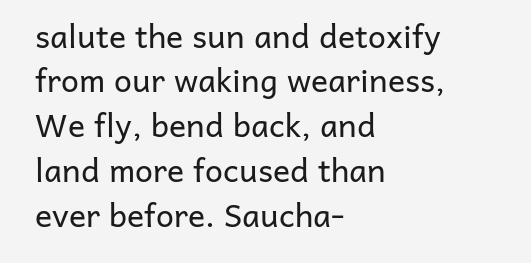salute the sun and detoxify from our waking weariness, We fly, bend back, and land more focused than ever before. Saucha-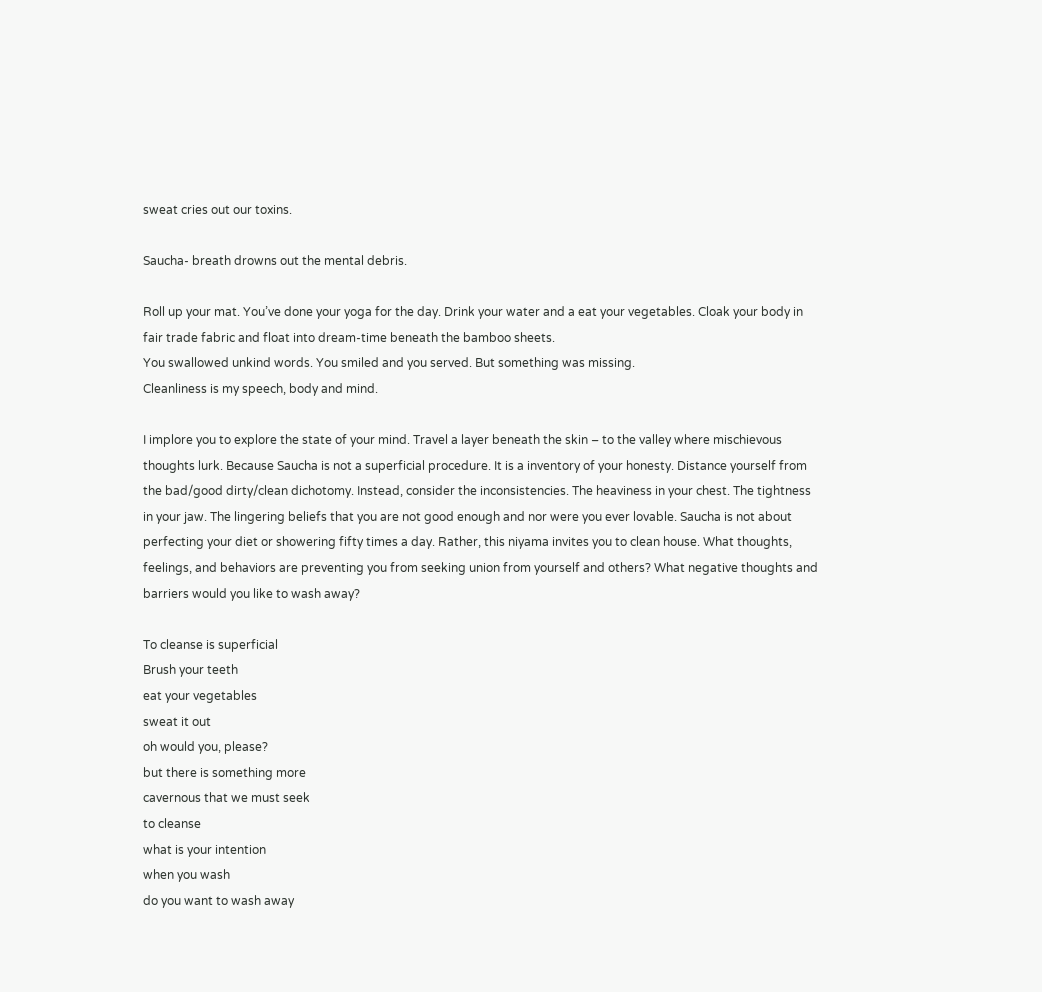sweat cries out our toxins.

Saucha- breath drowns out the mental debris.

Roll up your mat. You’ve done your yoga for the day. Drink your water and a eat your vegetables. Cloak your body in fair trade fabric and float into dream-time beneath the bamboo sheets.
You swallowed unkind words. You smiled and you served. But something was missing.
Cleanliness is my speech, body and mind.

I implore you to explore the state of your mind. Travel a layer beneath the skin – to the valley where mischievous thoughts lurk. Because Saucha is not a superficial procedure. It is a inventory of your honesty. Distance yourself from the bad/good dirty/clean dichotomy. Instead, consider the inconsistencies. The heaviness in your chest. The tightness in your jaw. The lingering beliefs that you are not good enough and nor were you ever lovable. Saucha is not about perfecting your diet or showering fifty times a day. Rather, this niyama invites you to clean house. What thoughts, feelings, and behaviors are preventing you from seeking union from yourself and others? What negative thoughts and barriers would you like to wash away?

To cleanse is superficial
Brush your teeth
eat your vegetables
sweat it out
oh would you, please?
but there is something more
cavernous that we must seek
to cleanse
what is your intention
when you wash
do you want to wash away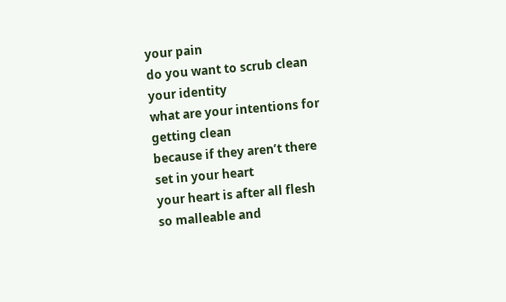your pain
do you want to scrub clean
your identity
what are your intentions for
getting clean
because if they aren’t there
set in your heart
your heart is after all flesh
so malleable and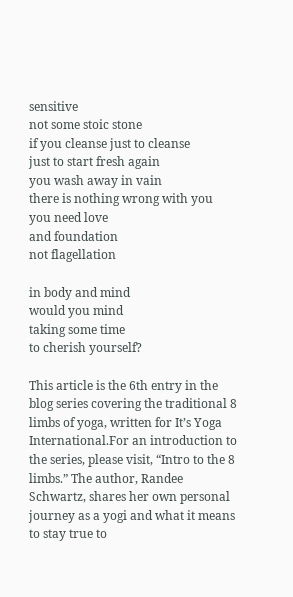sensitive
not some stoic stone
if you cleanse just to cleanse
just to start fresh again
you wash away in vain
there is nothing wrong with you
you need love
and foundation
not flagellation

in body and mind
would you mind
taking some time
to cherish yourself?

This article is the 6th entry in the blog series covering the traditional 8 limbs of yoga, written for It’s Yoga International.For an introduction to the series, please visit, “Intro to the 8 limbs.” The author, Randee Schwartz, shares her own personal journey as a yogi and what it means to stay true to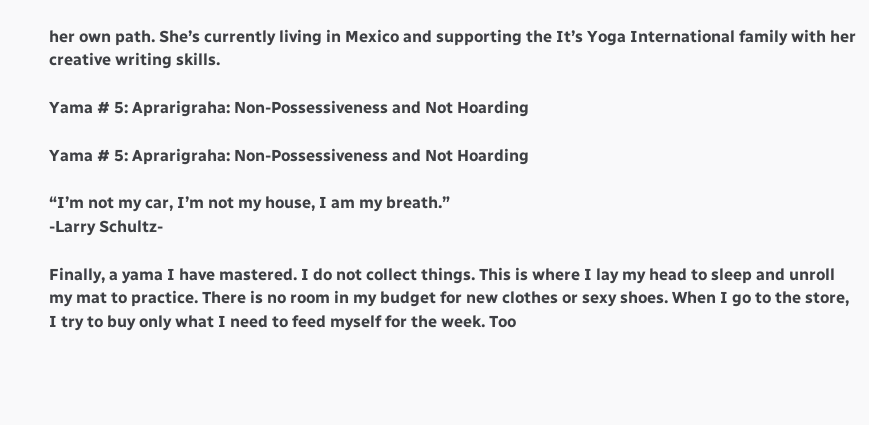her own path. She’s currently living in Mexico and supporting the It’s Yoga International family with her creative writing skills.

Yama # 5: Aprarigraha: Non-Possessiveness and Not Hoarding

Yama # 5: Aprarigraha: Non-Possessiveness and Not Hoarding

“I’m not my car, I’m not my house, I am my breath.”
-Larry Schultz-

Finally, a yama I have mastered. I do not collect things. This is where I lay my head to sleep and unroll my mat to practice. There is no room in my budget for new clothes or sexy shoes. When I go to the store, I try to buy only what I need to feed myself for the week. Too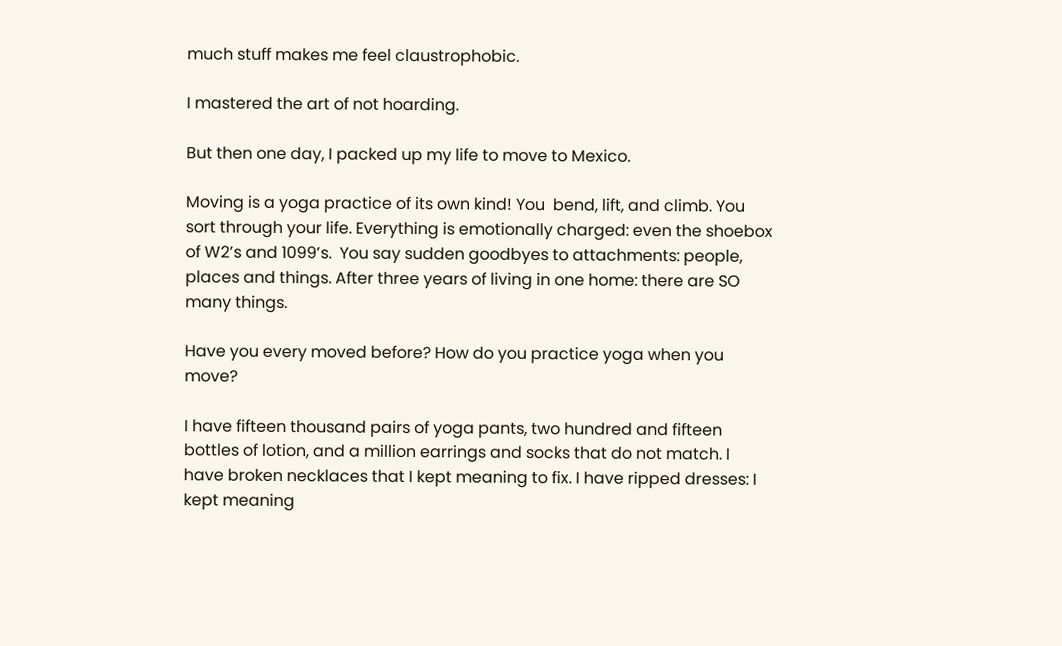much stuff makes me feel claustrophobic.

I mastered the art of not hoarding.

But then one day, I packed up my life to move to Mexico.

Moving is a yoga practice of its own kind! You  bend, lift, and climb. You sort through your life. Everything is emotionally charged: even the shoebox of W2’s and 1099’s.  You say sudden goodbyes to attachments: people, places and things. After three years of living in one home: there are SO many things.

Have you every moved before? How do you practice yoga when you move?

I have fifteen thousand pairs of yoga pants, two hundred and fifteen bottles of lotion, and a million earrings and socks that do not match. I have broken necklaces that I kept meaning to fix. I have ripped dresses: I kept meaning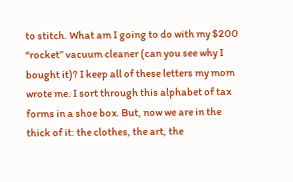to stitch. What am I going to do with my $200 “rocket” vacuum cleaner (can you see why I bought it)? I keep all of these letters my mom wrote me. I sort through this alphabet of tax forms in a shoe box. But, now we are in the thick of it: the clothes, the art, the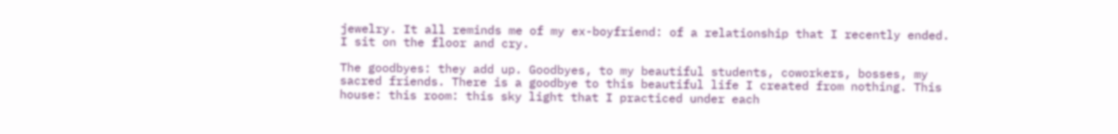jewelry. It all reminds me of my ex-boyfriend: of a relationship that I recently ended. I sit on the floor and cry.

The goodbyes: they add up. Goodbyes, to my beautiful students, coworkers, bosses, my sacred friends. There is a goodbye to this beautiful life I created from nothing. This house: this room: this sky light that I practiced under each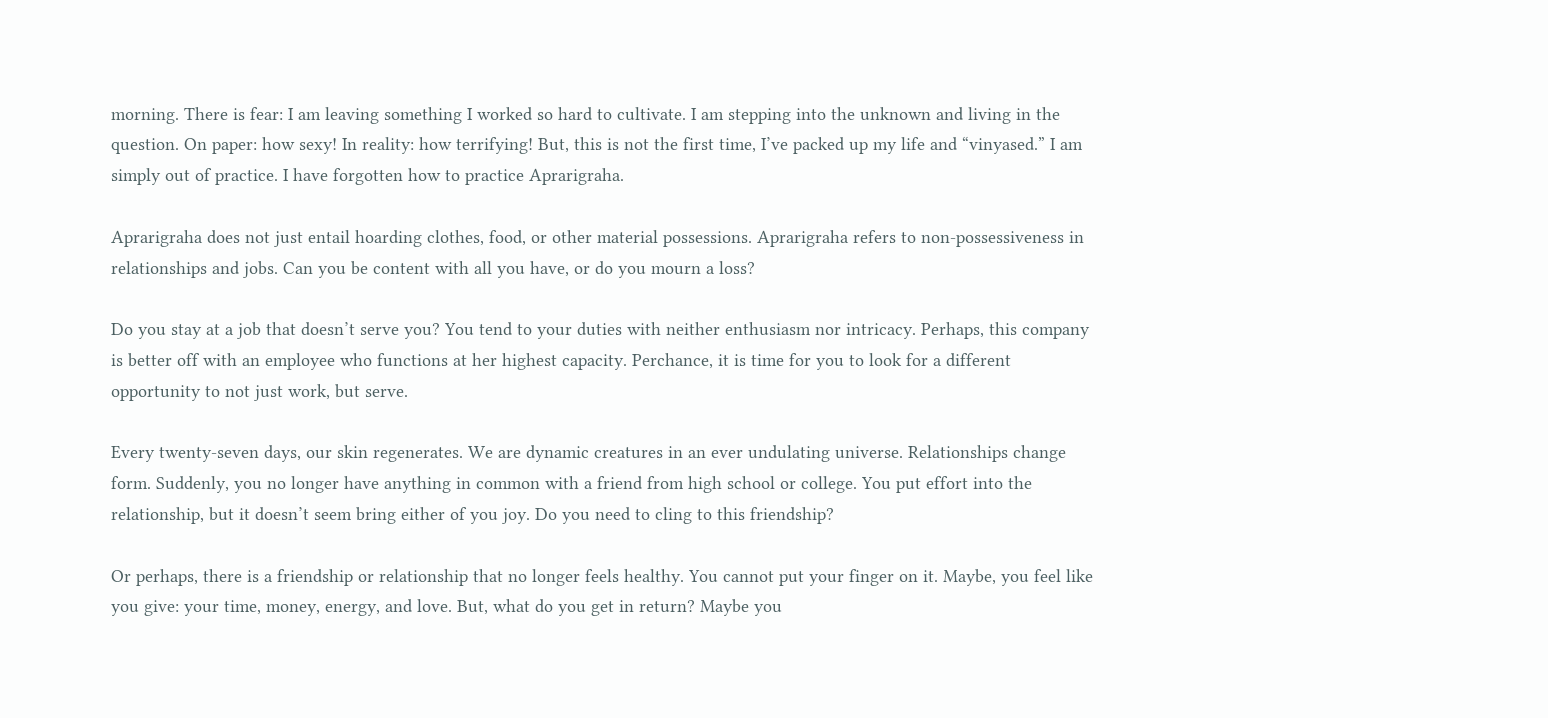morning. There is fear: I am leaving something I worked so hard to cultivate. I am stepping into the unknown and living in the question. On paper: how sexy! In reality: how terrifying! But, this is not the first time, I’ve packed up my life and “vinyased.” I am simply out of practice. I have forgotten how to practice Aprarigraha.

Aprarigraha does not just entail hoarding clothes, food, or other material possessions. Aprarigraha refers to non-possessiveness in relationships and jobs. Can you be content with all you have, or do you mourn a loss?

Do you stay at a job that doesn’t serve you? You tend to your duties with neither enthusiasm nor intricacy. Perhaps, this company is better off with an employee who functions at her highest capacity. Perchance, it is time for you to look for a different opportunity to not just work, but serve.

Every twenty-seven days, our skin regenerates. We are dynamic creatures in an ever undulating universe. Relationships change form. Suddenly, you no longer have anything in common with a friend from high school or college. You put effort into the relationship, but it doesn’t seem bring either of you joy. Do you need to cling to this friendship?

Or perhaps, there is a friendship or relationship that no longer feels healthy. You cannot put your finger on it. Maybe, you feel like you give: your time, money, energy, and love. But, what do you get in return? Maybe you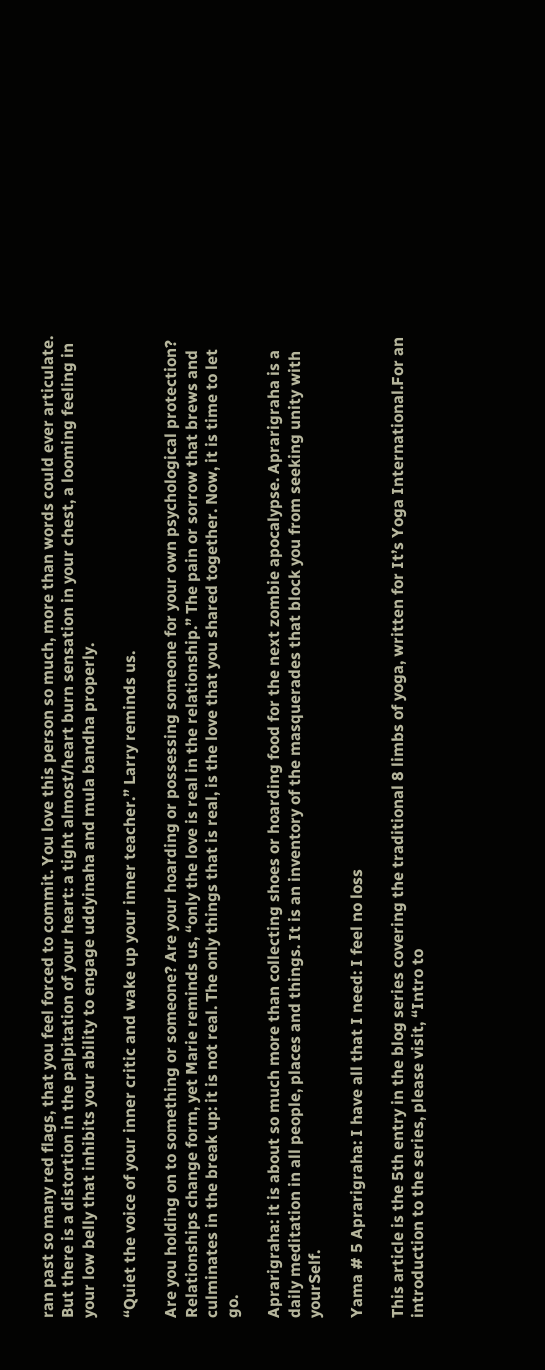ran past so many red flags, that you feel forced to commit. You love this person so much, more than words could ever articulate. But there is a distortion in the palpitation of your heart: a tight almost/heart burn sensation in your chest, a looming feeling in your low belly that inhibits your ability to engage uddyinaha and mula bandha properly.

“Quiet the voice of your inner critic and wake up your inner teacher.” Larry reminds us.

Are you holding on to something or someone? Are your hoarding or possessing someone for your own psychological protection?
Relationships change form, yet Marie reminds us, “only the love is real in the relationship.” The pain or sorrow that brews and culminates in the break up: it is not real. The only things that is real, is the love that you shared together. Now, it is time to let go.

Aprarigraha: it is about so much more than collecting shoes or hoarding food for the next zombie apocalypse. Aprarigraha is a daily meditation in all people, places and things. It is an inventory of the masquerades that block you from seeking unity with yourSelf.

Yama # 5 Aprarigraha: I have all that I need: I feel no loss

This article is the 5th entry in the blog series covering the traditional 8 limbs of yoga, written for It’s Yoga International.For an introduction to the series, please visit, “Intro to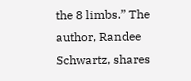the 8 limbs.” The author, Randee Schwartz, shares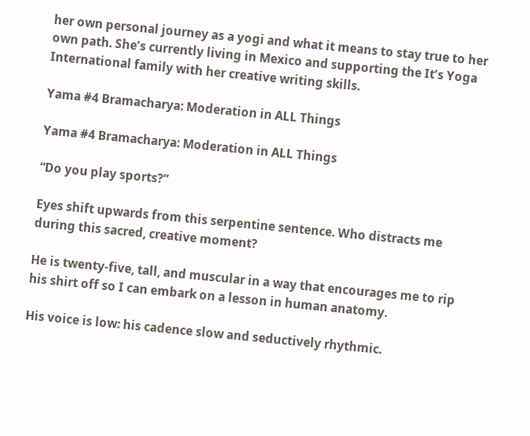her own personal journey as a yogi and what it means to stay true to her own path. She’s currently living in Mexico and supporting the It’s Yoga International family with her creative writing skills.

Yama #4 Bramacharya: Moderation in ALL Things

Yama #4 Bramacharya: Moderation in ALL Things

“Do you play sports?”

Eyes shift upwards from this serpentine sentence. Who distracts me during this sacred, creative moment?

He is twenty-five, tall, and muscular in a way that encourages me to rip his shirt off so I can embark on a lesson in human anatomy.

His voice is low: his cadence slow and seductively rhythmic.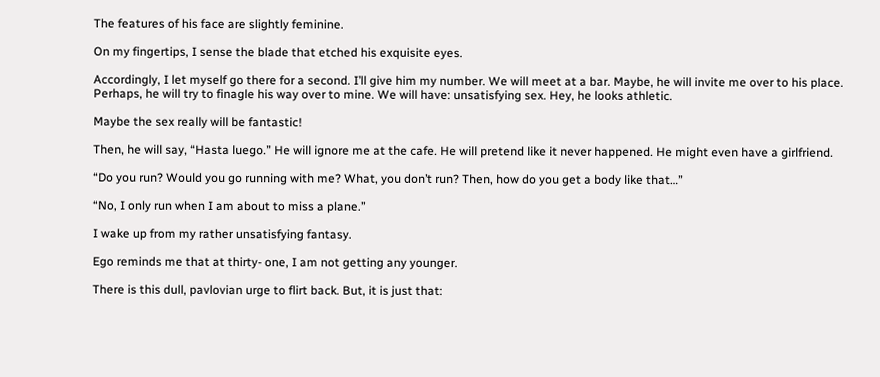The features of his face are slightly feminine.

On my fingertips, I sense the blade that etched his exquisite eyes.

Accordingly, I let myself go there for a second. I’ll give him my number. We will meet at a bar. Maybe, he will invite me over to his place. Perhaps, he will try to finagle his way over to mine. We will have: unsatisfying sex. Hey, he looks athletic.

Maybe the sex really will be fantastic!

Then, he will say, “Hasta luego.” He will ignore me at the cafe. He will pretend like it never happened. He might even have a girlfriend.

“Do you run? Would you go running with me? What, you don’t run? Then, how do you get a body like that…”

“No, I only run when I am about to miss a plane.”

I wake up from my rather unsatisfying fantasy.

Ego reminds me that at thirty- one, I am not getting any younger.

There is this dull, pavlovian urge to flirt back. But, it is just that: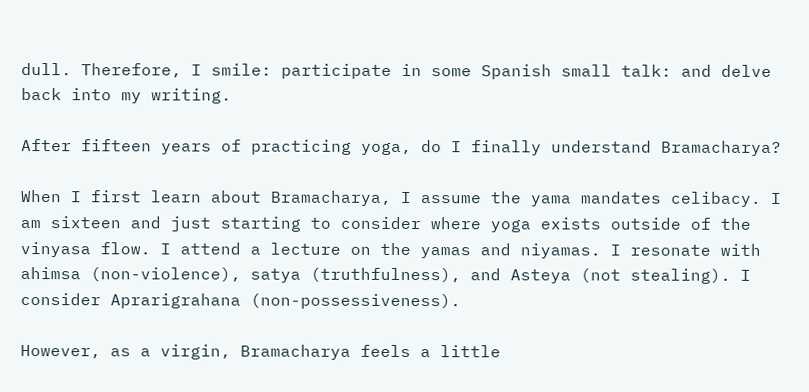dull. Therefore, I smile: participate in some Spanish small talk: and delve back into my writing.

After fifteen years of practicing yoga, do I finally understand Bramacharya?

When I first learn about Bramacharya, I assume the yama mandates celibacy. I am sixteen and just starting to consider where yoga exists outside of the vinyasa flow. I attend a lecture on the yamas and niyamas. I resonate with ahimsa (non-violence), satya (truthfulness), and Asteya (not stealing). I consider Aprarigrahana (non-possessiveness).

However, as a virgin, Bramacharya feels a little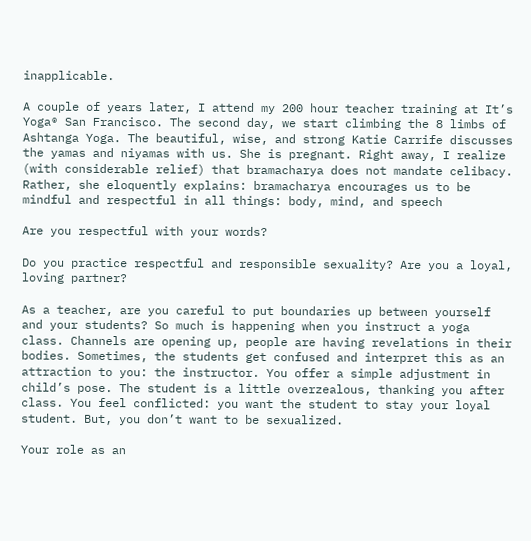inapplicable.

A couple of years later, I attend my 200 hour teacher training at It’s Yoga® San Francisco. The second day, we start climbing the 8 limbs of Ashtanga Yoga. The beautiful, wise, and strong Katie Carrife discusses the yamas and niyamas with us. She is pregnant. Right away, I realize (with considerable relief) that bramacharya does not mandate celibacy. Rather, she eloquently explains: bramacharya encourages us to be mindful and respectful in all things: body, mind, and speech

Are you respectful with your words?

Do you practice respectful and responsible sexuality? Are you a loyal, loving partner?

As a teacher, are you careful to put boundaries up between yourself and your students? So much is happening when you instruct a yoga class. Channels are opening up, people are having revelations in their bodies. Sometimes, the students get confused and interpret this as an attraction to you: the instructor. You offer a simple adjustment in child’s pose. The student is a little overzealous, thanking you after class. You feel conflicted: you want the student to stay your loyal student. But, you don’t want to be sexualized.

Your role as an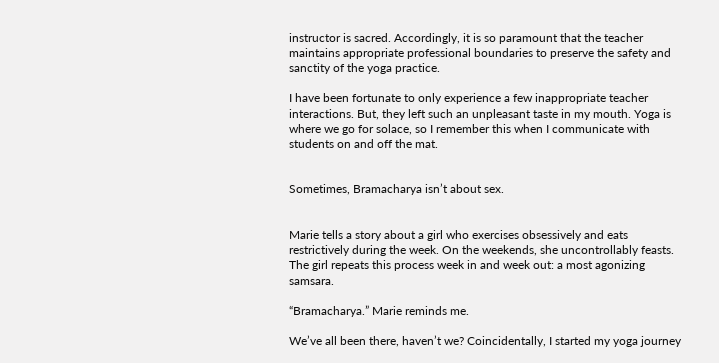instructor is sacred. Accordingly, it is so paramount that the teacher maintains appropriate professional boundaries to preserve the safety and sanctity of the yoga practice.

I have been fortunate to only experience a few inappropriate teacher interactions. But, they left such an unpleasant taste in my mouth. Yoga is where we go for solace, so I remember this when I communicate with students on and off the mat.


Sometimes, Bramacharya isn’t about sex.


Marie tells a story about a girl who exercises obsessively and eats restrictively during the week. On the weekends, she uncontrollably feasts. The girl repeats this process week in and week out: a most agonizing samsara.

“Bramacharya.” Marie reminds me.

We’ve all been there, haven’t we? Coincidentally, I started my yoga journey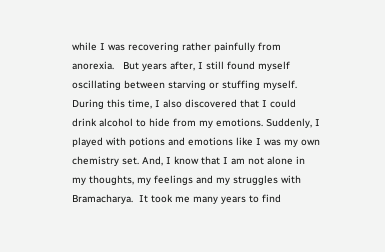while I was recovering rather painfully from anorexia.   But years after, I still found myself oscillating between starving or stuffing myself. During this time, I also discovered that I could drink alcohol to hide from my emotions. Suddenly, I played with potions and emotions like I was my own chemistry set. And, I know that I am not alone in my thoughts, my feelings and my struggles with Bramacharya.  It took me many years to find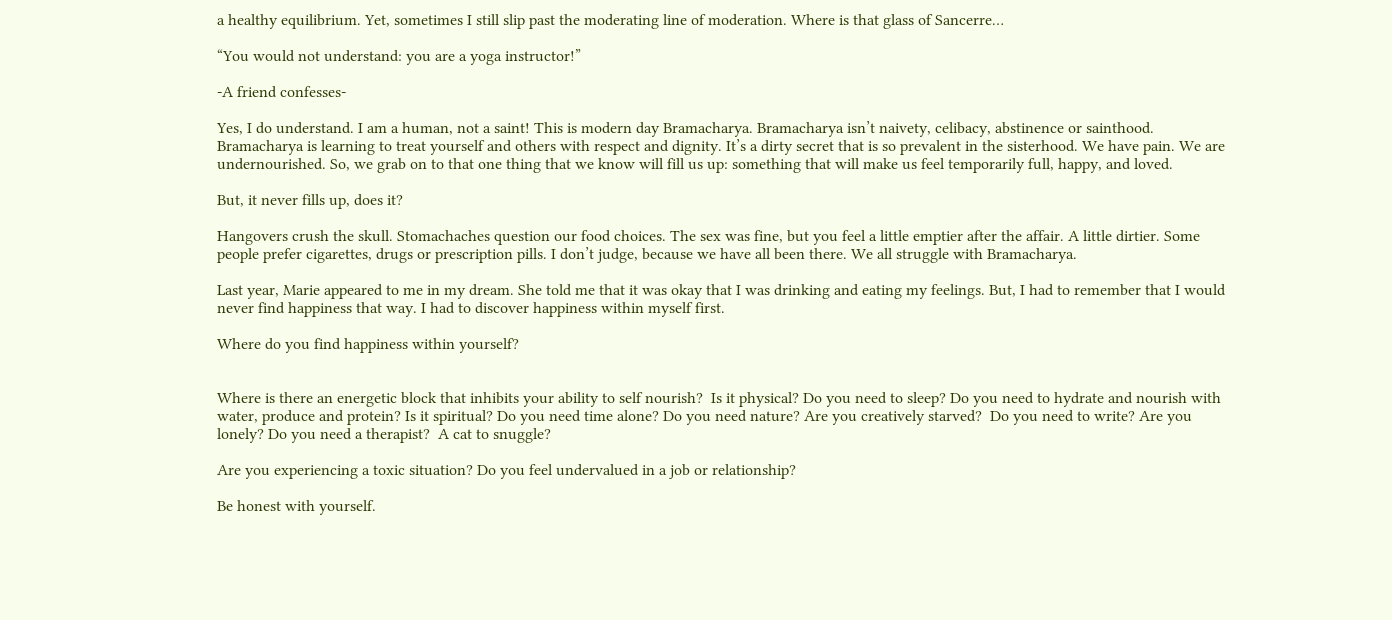a healthy equilibrium. Yet, sometimes I still slip past the moderating line of moderation. Where is that glass of Sancerre…

“You would not understand: you are a yoga instructor!”

-A friend confesses-

Yes, I do understand. I am a human, not a saint! This is modern day Bramacharya. Bramacharya isn’t naivety, celibacy, abstinence or sainthood. Bramacharya is learning to treat yourself and others with respect and dignity. It’s a dirty secret that is so prevalent in the sisterhood. We have pain. We are undernourished. So, we grab on to that one thing that we know will fill us up: something that will make us feel temporarily full, happy, and loved.

But, it never fills up, does it?

Hangovers crush the skull. Stomachaches question our food choices. The sex was fine, but you feel a little emptier after the affair. A little dirtier. Some people prefer cigarettes, drugs or prescription pills. I don’t judge, because we have all been there. We all struggle with Bramacharya.

Last year, Marie appeared to me in my dream. She told me that it was okay that I was drinking and eating my feelings. But, I had to remember that I would never find happiness that way. I had to discover happiness within myself first.

Where do you find happiness within yourself?


Where is there an energetic block that inhibits your ability to self nourish?  Is it physical? Do you need to sleep? Do you need to hydrate and nourish with water, produce and protein? Is it spiritual? Do you need time alone? Do you need nature? Are you creatively starved?  Do you need to write? Are you lonely? Do you need a therapist?  A cat to snuggle?

Are you experiencing a toxic situation? Do you feel undervalued in a job or relationship?

Be honest with yourself.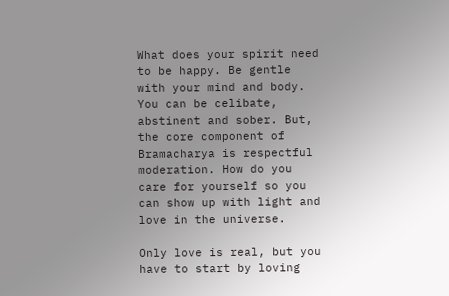What does your spirit need to be happy. Be gentle with your mind and body. You can be celibate, abstinent and sober. But, the core component of Bramacharya is respectful moderation. How do you care for yourself so you can show up with light and love in the universe.

Only love is real, but you have to start by loving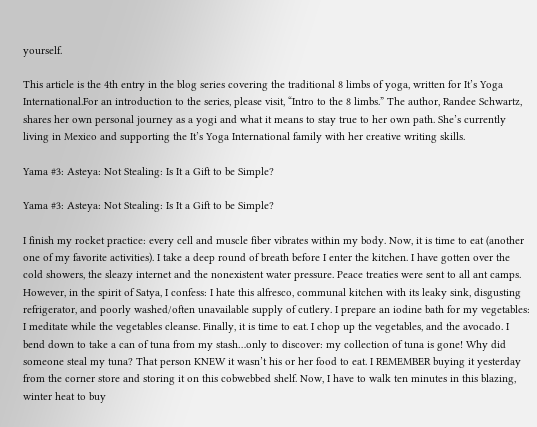yourself.

This article is the 4th entry in the blog series covering the traditional 8 limbs of yoga, written for It’s Yoga International.For an introduction to the series, please visit, “Intro to the 8 limbs.” The author, Randee Schwartz, shares her own personal journey as a yogi and what it means to stay true to her own path. She’s currently living in Mexico and supporting the It’s Yoga International family with her creative writing skills.

Yama #3: Asteya: Not Stealing: Is It a Gift to be Simple?

Yama #3: Asteya: Not Stealing: Is It a Gift to be Simple?

I finish my rocket practice: every cell and muscle fiber vibrates within my body. Now, it is time to eat (another one of my favorite activities). I take a deep round of breath before I enter the kitchen. I have gotten over the cold showers, the sleazy internet and the nonexistent water pressure. Peace treaties were sent to all ant camps. However, in the spirit of Satya, I confess: I hate this alfresco, communal kitchen with its leaky sink, disgusting refrigerator, and poorly washed/often unavailable supply of cutlery. I prepare an iodine bath for my vegetables: I meditate while the vegetables cleanse. Finally, it is time to eat. I chop up the vegetables, and the avocado. I bend down to take a can of tuna from my stash…only to discover: my collection of tuna is gone! Why did someone steal my tuna? That person KNEW it wasn’t his or her food to eat. I REMEMBER buying it yesterday from the corner store and storing it on this cobwebbed shelf. Now, I have to walk ten minutes in this blazing, winter heat to buy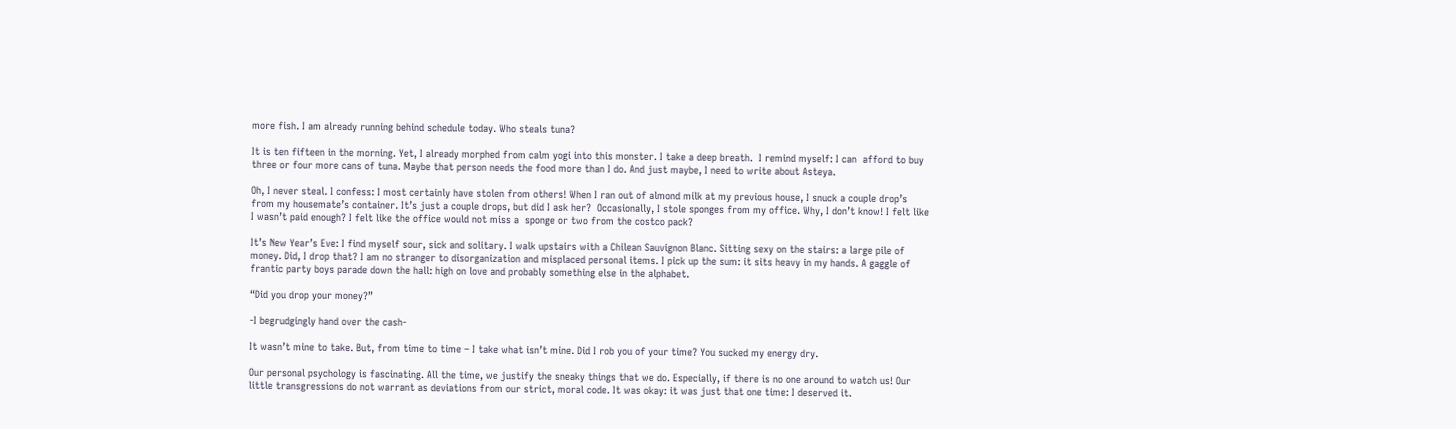more fish. I am already running behind schedule today. Who steals tuna?

It is ten fifteen in the morning. Yet, I already morphed from calm yogi into this monster. I take a deep breath.  I remind myself: I can  afford to buy three or four more cans of tuna. Maybe that person needs the food more than I do. And just maybe, I need to write about Asteya.

Oh, I never steal. I confess: I most certainly have stolen from others! When I ran out of almond milk at my previous house, I snuck a couple drop’s from my housemate’s container. It’s just a couple drops, but did I ask her?  Occasionally, I stole sponges from my office. Why, I don’t know! I felt like I wasn’t paid enough? I felt like the office would not miss a  sponge or two from the costco pack?

It’s New Year’s Eve: I find myself sour, sick and solitary. I walk upstairs with a Chilean Sauvignon Blanc. Sitting sexy on the stairs: a large pile of money. Did, I drop that? I am no stranger to disorganization and misplaced personal items. I pick up the sum: it sits heavy in my hands. A gaggle of frantic party boys parade down the hall: high on love and probably something else in the alphabet.

“Did you drop your money?”

-I begrudgingly hand over the cash-

It wasn’t mine to take. But, from time to time – I take what isn’t mine. Did I rob you of your time? You sucked my energy dry.

Our personal psychology is fascinating. All the time, we justify the sneaky things that we do. Especially, if there is no one around to watch us! Our little transgressions do not warrant as deviations from our strict, moral code. It was okay: it was just that one time: I deserved it.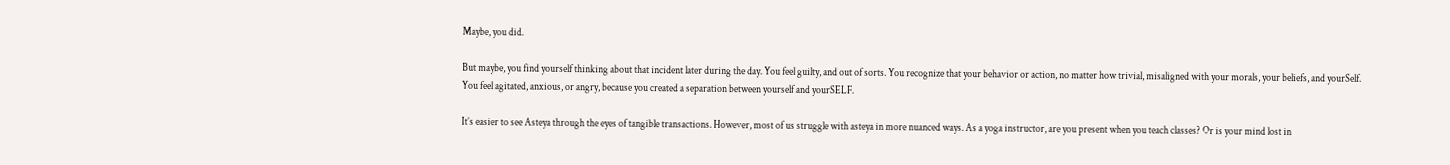Maybe, you did.

But maybe, you find yourself thinking about that incident later during the day. You feel guilty, and out of sorts. You recognize that your behavior or action, no matter how trivial, misaligned with your morals, your beliefs, and yourSelf. You feel agitated, anxious, or angry, because you created a separation between yourself and yourSELF.

It’s easier to see Asteya through the eyes of tangible transactions. However, most of us struggle with asteya in more nuanced ways. As a yoga instructor, are you present when you teach classes? Or is your mind lost in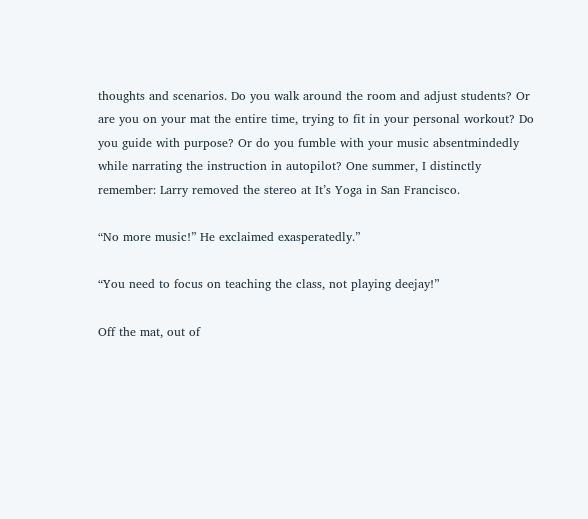thoughts and scenarios. Do you walk around the room and adjust students? Or are you on your mat the entire time, trying to fit in your personal workout? Do you guide with purpose? Or do you fumble with your music absentmindedly while narrating the instruction in autopilot? One summer, I distinctly remember: Larry removed the stereo at It’s Yoga in San Francisco.

“No more music!” He exclaimed exasperatedly.”

“You need to focus on teaching the class, not playing deejay!”

Off the mat, out of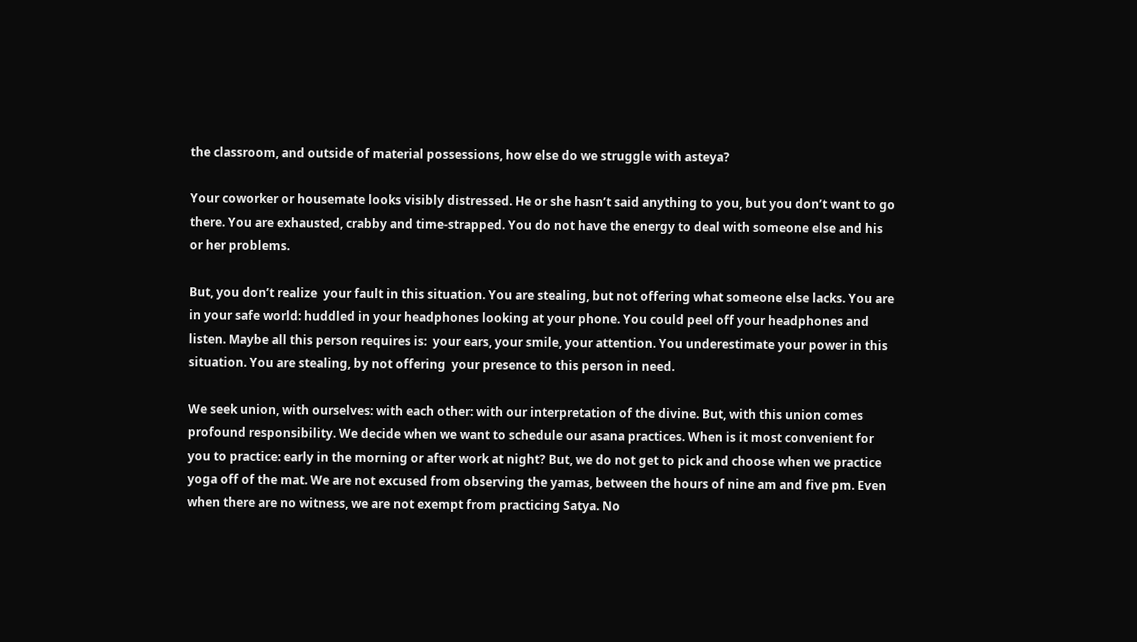the classroom, and outside of material possessions, how else do we struggle with asteya?

Your coworker or housemate looks visibly distressed. He or she hasn’t said anything to you, but you don’t want to go there. You are exhausted, crabby and time-strapped. You do not have the energy to deal with someone else and his or her problems.

But, you don’t realize  your fault in this situation. You are stealing, but not offering what someone else lacks. You are in your safe world: huddled in your headphones looking at your phone. You could peel off your headphones and listen. Maybe all this person requires is:  your ears, your smile, your attention. You underestimate your power in this situation. You are stealing, by not offering  your presence to this person in need.

We seek union, with ourselves: with each other: with our interpretation of the divine. But, with this union comes profound responsibility. We decide when we want to schedule our asana practices. When is it most convenient for you to practice: early in the morning or after work at night? But, we do not get to pick and choose when we practice yoga off of the mat. We are not excused from observing the yamas, between the hours of nine am and five pm. Even when there are no witness, we are not exempt from practicing Satya. No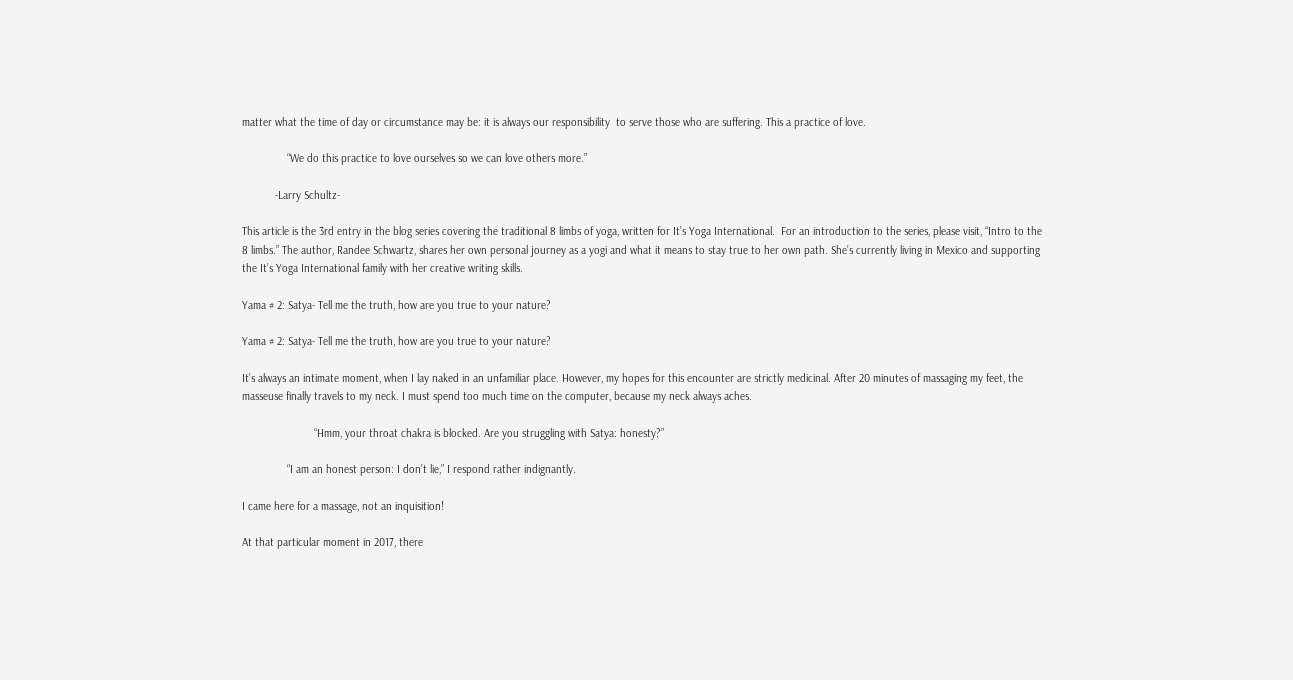matter what the time of day or circumstance may be: it is always our responsibility  to serve those who are suffering. This a practice of love.

               “We do this practice to love ourselves so we can love others more.”

           -Larry Schultz-

This article is the 3rd entry in the blog series covering the traditional 8 limbs of yoga, written for It’s Yoga International.  For an introduction to the series, please visit, “Intro to the 8 limbs.” The author, Randee Schwartz, shares her own personal journey as a yogi and what it means to stay true to her own path. She’s currently living in Mexico and supporting the It’s Yoga International family with her creative writing skills.

Yama # 2: Satya- Tell me the truth, how are you true to your nature?

Yama # 2: Satya- Tell me the truth, how are you true to your nature?

It’s always an intimate moment, when I lay naked in an unfamiliar place. However, my hopes for this encounter are strictly medicinal. After 20 minutes of massaging my feet, the masseuse finally travels to my neck. I must spend too much time on the computer, because my neck always aches.

                        “Hmm, your throat chakra is blocked. Are you struggling with Satya: honesty?”

               “I am an honest person: I don’t lie,” I respond rather indignantly.

I came here for a massage, not an inquisition!

At that particular moment in 2017, there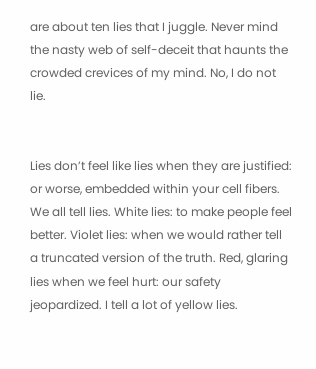are about ten lies that I juggle. Never mind the nasty web of self-deceit that haunts the  crowded crevices of my mind. No, I do not lie.


Lies don’t feel like lies when they are justified: or worse, embedded within your cell fibers. We all tell lies. White lies: to make people feel better. Violet lies: when we would rather tell a truncated version of the truth. Red, glaring lies when we feel hurt: our safety jeopardized. I tell a lot of yellow lies.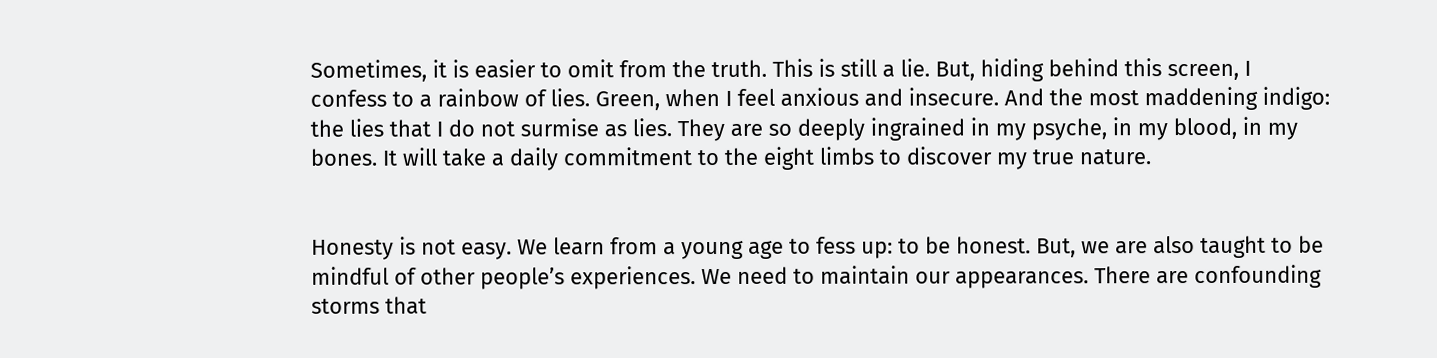Sometimes, it is easier to omit from the truth. This is still a lie. But, hiding behind this screen, I confess to a rainbow of lies. Green, when I feel anxious and insecure. And the most maddening indigo: the lies that I do not surmise as lies. They are so deeply ingrained in my psyche, in my blood, in my bones. It will take a daily commitment to the eight limbs to discover my true nature.


Honesty is not easy. We learn from a young age to fess up: to be honest. But, we are also taught to be mindful of other people’s experiences. We need to maintain our appearances. There are confounding storms that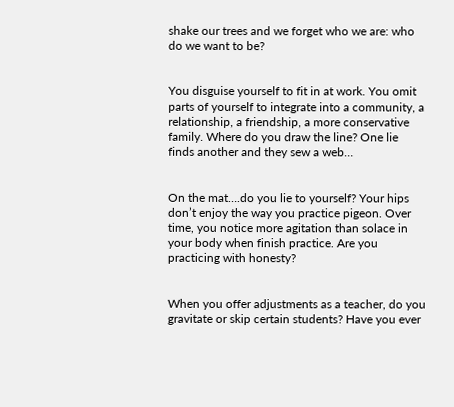shake our trees and we forget who we are: who do we want to be?


You disguise yourself to fit in at work. You omit parts of yourself to integrate into a community, a relationship, a friendship, a more conservative family. Where do you draw the line? One lie finds another and they sew a web…


On the mat….do you lie to yourself? Your hips don’t enjoy the way you practice pigeon. Over time, you notice more agitation than solace in your body when finish practice. Are you practicing with honesty?


When you offer adjustments as a teacher, do you gravitate or skip certain students? Have you ever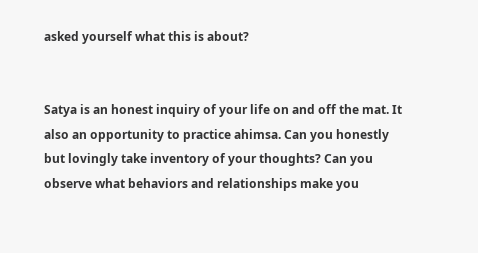asked yourself what this is about?


Satya is an honest inquiry of your life on and off the mat. It also an opportunity to practice ahimsa. Can you honestly but lovingly take inventory of your thoughts? Can you observe what behaviors and relationships make you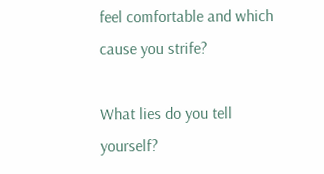feel comfortable and which cause you strife?

What lies do you tell yourself?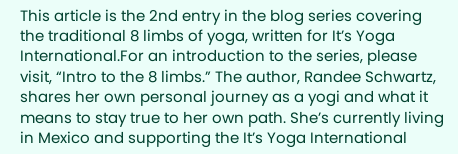This article is the 2nd entry in the blog series covering the traditional 8 limbs of yoga, written for It’s Yoga International.For an introduction to the series, please visit, “Intro to the 8 limbs.” The author, Randee Schwartz, shares her own personal journey as a yogi and what it means to stay true to her own path. She’s currently living in Mexico and supporting the It’s Yoga International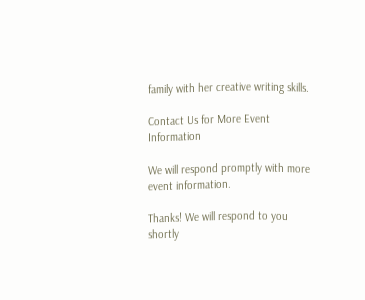family with her creative writing skills.

Contact Us for More Event Information

We will respond promptly with more event information.

Thanks! We will respond to you shortly